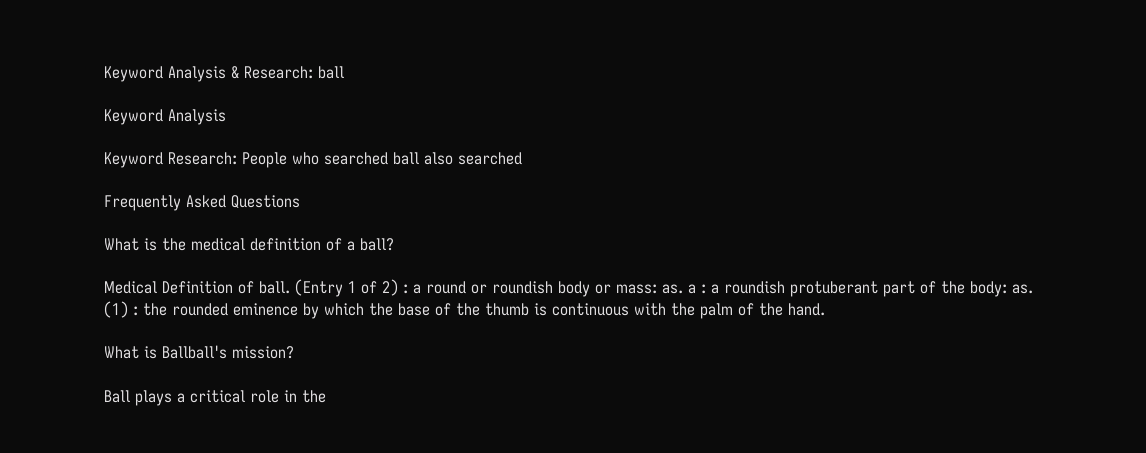Keyword Analysis & Research: ball

Keyword Analysis

Keyword Research: People who searched ball also searched

Frequently Asked Questions

What is the medical definition of a ball?

Medical Definition of ball. (Entry 1 of 2) : a round or roundish body or mass: as. a : a roundish protuberant part of the body: as. (1) : the rounded eminence by which the base of the thumb is continuous with the palm of the hand.

What is Ballball's mission?

Ball plays a critical role in the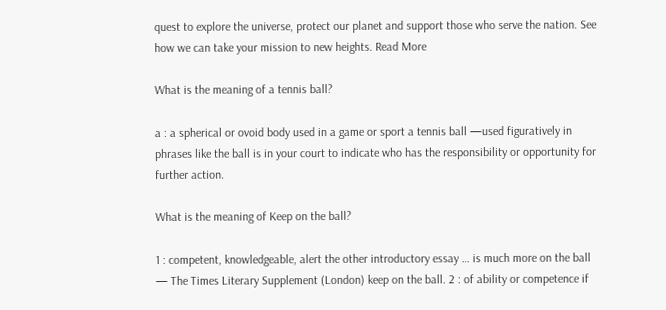quest to explore the universe, protect our planet and support those who serve the nation. See how we can take your mission to new heights. Read More

What is the meaning of a tennis ball?

a : a spherical or ovoid body used in a game or sport a tennis ball —used figuratively in phrases like the ball is in your court to indicate who has the responsibility or opportunity for further action.

What is the meaning of Keep on the ball?

1 : competent, knowledgeable, alert the other introductory essay … is much more on the ball — The Times Literary Supplement (London) keep on the ball. 2 : of ability or competence if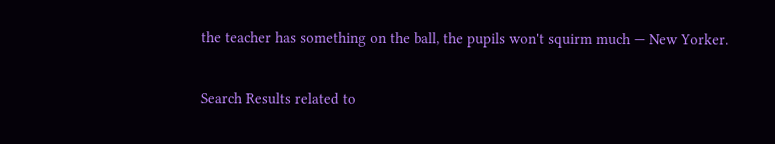the teacher has something on the ball, the pupils won't squirm much — New Yorker.

Search Results related to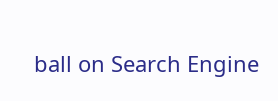ball on Search Engine